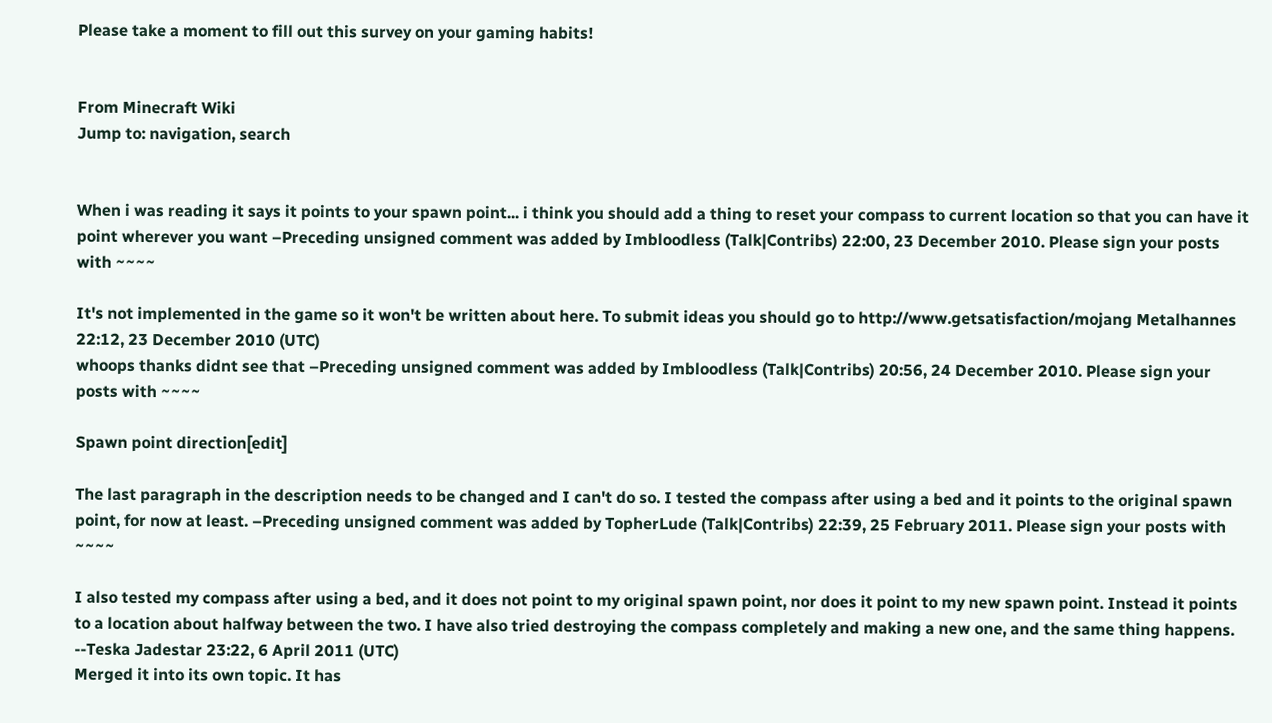Please take a moment to fill out this survey on your gaming habits!


From Minecraft Wiki
Jump to: navigation, search


When i was reading it says it points to your spawn point... i think you should add a thing to reset your compass to current location so that you can have it point wherever you want –Preceding unsigned comment was added by Imbloodless (Talk|Contribs) 22:00, 23 December 2010. Please sign your posts with ~~~~

It's not implemented in the game so it won't be written about here. To submit ideas you should go to http://www.getsatisfaction/mojang Metalhannes 22:12, 23 December 2010 (UTC)
whoops thanks didnt see that –Preceding unsigned comment was added by Imbloodless (Talk|Contribs) 20:56, 24 December 2010. Please sign your posts with ~~~~

Spawn point direction[edit]

The last paragraph in the description needs to be changed and I can't do so. I tested the compass after using a bed and it points to the original spawn point, for now at least. –Preceding unsigned comment was added by TopherLude (Talk|Contribs) 22:39, 25 February 2011. Please sign your posts with ~~~~

I also tested my compass after using a bed, and it does not point to my original spawn point, nor does it point to my new spawn point. Instead it points to a location about halfway between the two. I have also tried destroying the compass completely and making a new one, and the same thing happens. --Teska Jadestar 23:22, 6 April 2011 (UTC)
Merged it into its own topic. It has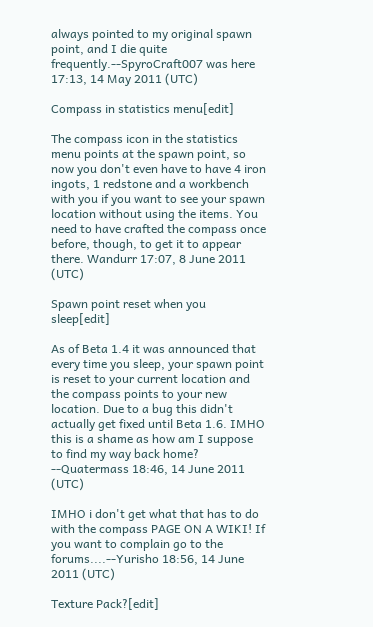always pointed to my original spawn point, and I die quite frequently.--SpyroCraft007 was here 17:13, 14 May 2011 (UTC)

Compass in statistics menu[edit]

The compass icon in the statistics menu points at the spawn point, so now you don't even have to have 4 iron ingots, 1 redstone and a workbench with you if you want to see your spawn location without using the items. You need to have crafted the compass once before, though, to get it to appear there. Wandurr 17:07, 8 June 2011 (UTC)

Spawn point reset when you sleep[edit]

As of Beta 1.4 it was announced that every time you sleep, your spawn point is reset to your current location and the compass points to your new location. Due to a bug this didn't actually get fixed until Beta 1.6. IMHO this is a shame as how am I suppose to find my way back home? --Quatermass 18:46, 14 June 2011 (UTC)

IMHO i don't get what that has to do with the compass PAGE ON A WIKI! If you want to complain go to the forums....--Yurisho 18:56, 14 June 2011 (UTC)

Texture Pack?[edit]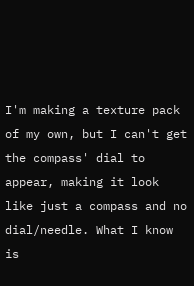I'm making a texture pack of my own, but I can't get the compass' dial to appear, making it look like just a compass and no dial/needle. What I know is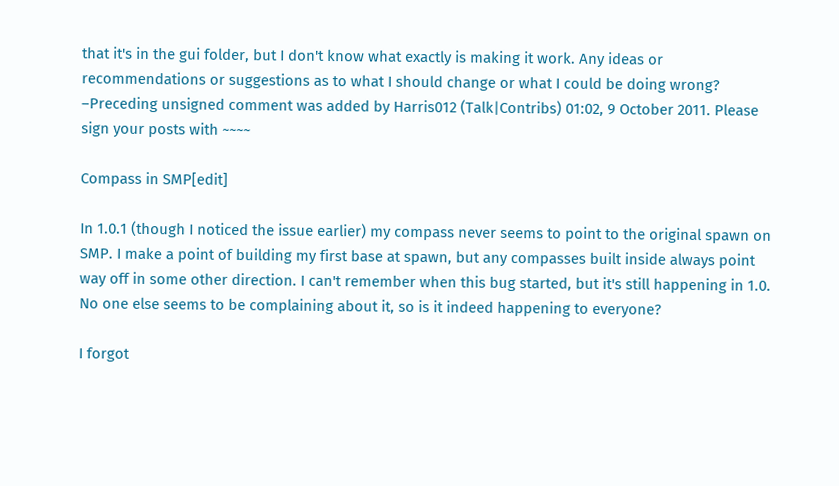that it's in the gui folder, but I don't know what exactly is making it work. Any ideas or recommendations or suggestions as to what I should change or what I could be doing wrong? –Preceding unsigned comment was added by Harris012 (Talk|Contribs) 01:02, 9 October 2011. Please sign your posts with ~~~~

Compass in SMP[edit]

In 1.0.1 (though I noticed the issue earlier) my compass never seems to point to the original spawn on SMP. I make a point of building my first base at spawn, but any compasses built inside always point way off in some other direction. I can't remember when this bug started, but it's still happening in 1.0. No one else seems to be complaining about it, so is it indeed happening to everyone?

I forgot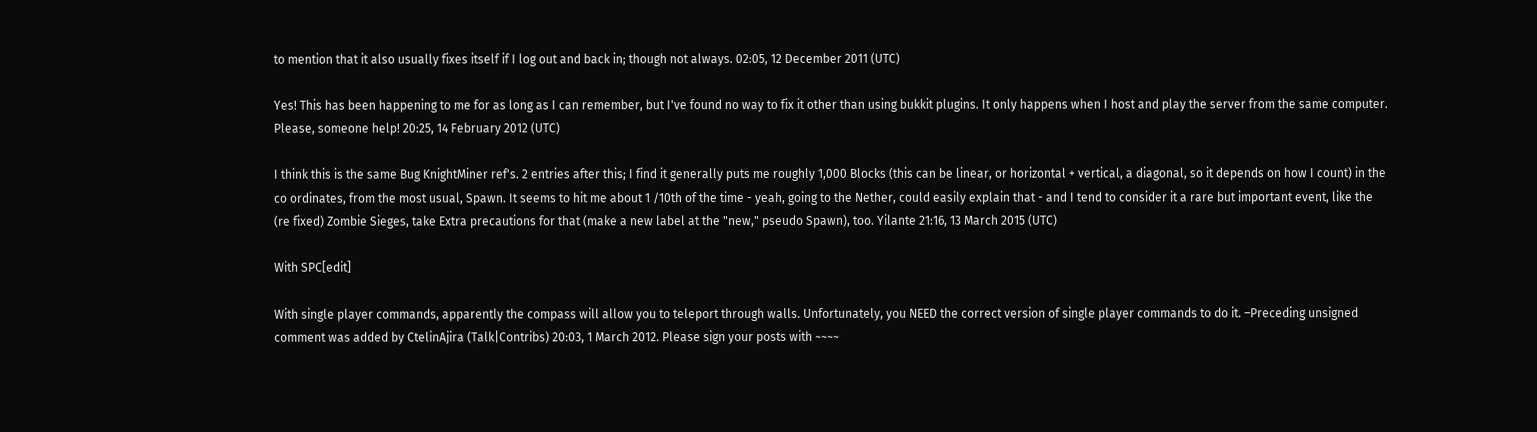to mention that it also usually fixes itself if I log out and back in; though not always. 02:05, 12 December 2011 (UTC)

Yes! This has been happening to me for as long as I can remember, but I've found no way to fix it other than using bukkit plugins. It only happens when I host and play the server from the same computer. Please, someone help! 20:25, 14 February 2012 (UTC)

I think this is the same Bug KnightMiner ref's. 2 entries after this; I find it generally puts me roughly 1,000 Blocks (this can be linear, or horizontal + vertical, a diagonal, so it depends on how I count) in the co ordinates, from the most usual, Spawn. It seems to hit me about 1 /10th of the time - yeah, going to the Nether, could easily explain that - and I tend to consider it a rare but important event, like the (re fixed) Zombie Sieges, take Extra precautions for that (make a new label at the "new," pseudo Spawn), too. Yilante 21:16, 13 March 2015 (UTC)

With SPC[edit]

With single player commands, apparently the compass will allow you to teleport through walls. Unfortunately, you NEED the correct version of single player commands to do it. –Preceding unsigned comment was added by CtelinAjira (Talk|Contribs) 20:03, 1 March 2012. Please sign your posts with ~~~~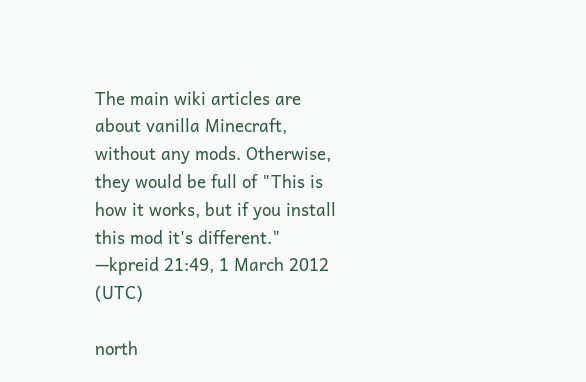The main wiki articles are about vanilla Minecraft, without any mods. Otherwise, they would be full of "This is how it works, but if you install this mod it's different." —kpreid 21:49, 1 March 2012 (UTC)

north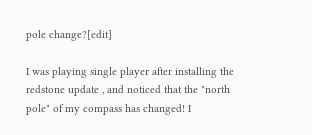pole change?[edit]

I was playing single player after installing the redstone update , and noticed that the "north pole" of my compass has changed! I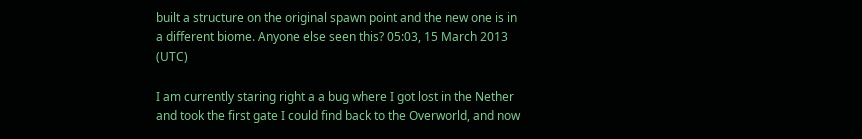built a structure on the original spawn point and the new one is in a different biome. Anyone else seen this? 05:03, 15 March 2013 (UTC)

I am currently staring right a a bug where I got lost in the Nether and took the first gate I could find back to the Overworld, and now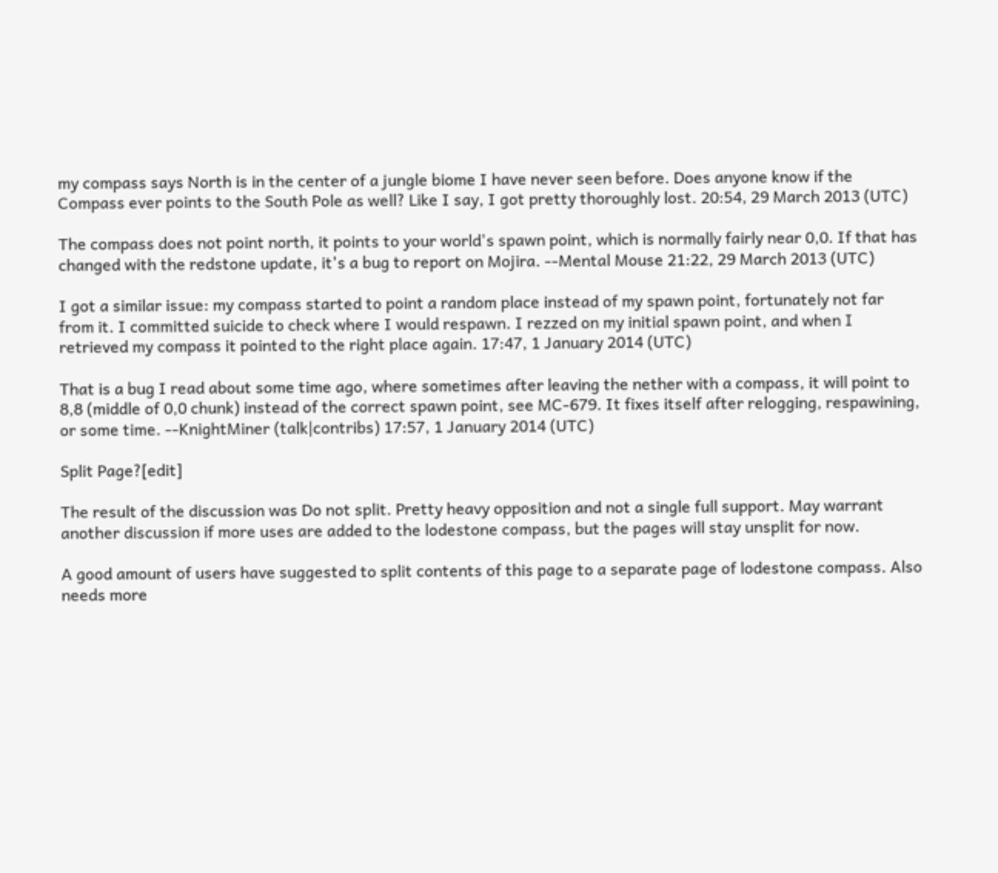my compass says North is in the center of a jungle biome I have never seen before. Does anyone know if the Compass ever points to the South Pole as well? Like I say, I got pretty thoroughly lost. 20:54, 29 March 2013 (UTC)

The compass does not point north, it points to your world's spawn point, which is normally fairly near 0,0. If that has changed with the redstone update, it's a bug to report on Mojira. --Mental Mouse 21:22, 29 March 2013 (UTC)

I got a similar issue: my compass started to point a random place instead of my spawn point, fortunately not far from it. I committed suicide to check where I would respawn. I rezzed on my initial spawn point, and when I retrieved my compass it pointed to the right place again. 17:47, 1 January 2014 (UTC)

That is a bug I read about some time ago, where sometimes after leaving the nether with a compass, it will point to 8,8 (middle of 0,0 chunk) instead of the correct spawn point, see MC-679. It fixes itself after relogging, respawining, or some time. --KnightMiner (talk|contribs) 17:57, 1 January 2014 (UTC)

Split Page?[edit]

The result of the discussion was Do not split. Pretty heavy opposition and not a single full support. May warrant another discussion if more uses are added to the lodestone compass, but the pages will stay unsplit for now.

A good amount of users have suggested to split contents of this page to a separate page of lodestone compass. Also needs more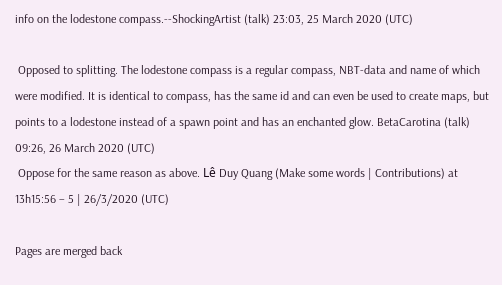info on the lodestone compass.--ShockingArtist (talk) 23:03, 25 March 2020 (UTC)

 Opposed to splitting. The lodestone compass is a regular compass, NBT-data and name of which were modified. It is identical to compass, has the same id and can even be used to create maps, but points to a lodestone instead of a spawn point and has an enchanted glow. BetaCarotina (talk) 09:26, 26 March 2020 (UTC)
 Oppose for the same reason as above. Lê Duy Quang (Make some words | Contributions) at 13h15:56 – 5 | 26/3/2020 (UTC)

Pages are merged back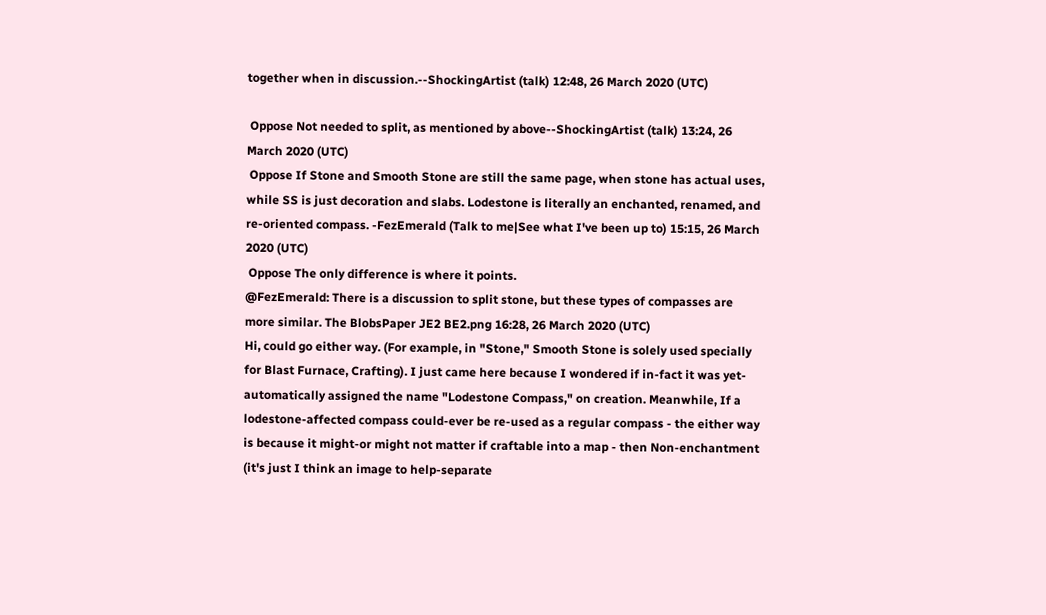together when in discussion.--ShockingArtist (talk) 12:48, 26 March 2020 (UTC)

 Oppose Not needed to split, as mentioned by above--ShockingArtist (talk) 13:24, 26 March 2020 (UTC)
 Oppose If Stone and Smooth Stone are still the same page, when stone has actual uses, while SS is just decoration and slabs. Lodestone is literally an enchanted, renamed, and re-oriented compass. -FezEmerald (Talk to me|See what I've been up to) 15:15, 26 March 2020 (UTC)
 Oppose The only difference is where it points.
@FezEmerald: There is a discussion to split stone, but these types of compasses are more similar. The BlobsPaper JE2 BE2.png 16:28, 26 March 2020 (UTC)
Hi, could go either way. (For example, in "Stone," Smooth Stone is solely used specially for Blast Furnace, Crafting). I just came here because I wondered if in-fact it was yet-automatically assigned the name "Lodestone Compass," on creation. Meanwhile, If a lodestone-affected compass could-ever be re-used as a regular compass - the either way is because it might-or might not matter if craftable into a map - then Non-enchantment (it's just I think an image to help-separate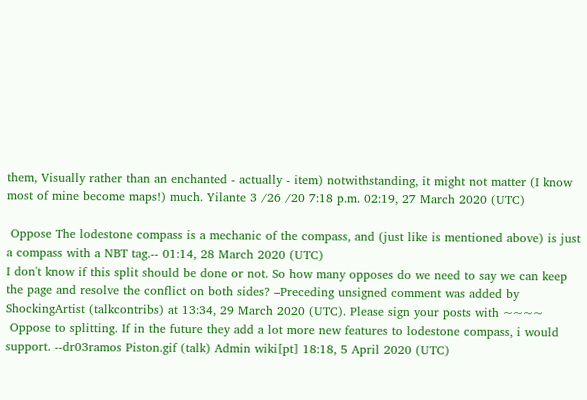them, Visually rather than an enchanted - actually - item) notwithstanding, it might not matter (I know most of mine become maps!) much. Yilante 3 /26 /20 7:18 p.m. 02:19, 27 March 2020 (UTC)

 Oppose The lodestone compass is a mechanic of the compass, and (just like is mentioned above) is just a compass with a NBT tag.-- 01:14, 28 March 2020 (UTC)
I don't know if this split should be done or not. So how many opposes do we need to say we can keep the page and resolve the conflict on both sides? –Preceding unsigned comment was added by ShockingArtist (talkcontribs) at 13:34, 29 March 2020 (UTC). Please sign your posts with ~~~~
 Oppose to splitting. If in the future they add a lot more new features to lodestone compass, i would support. --dr03ramos Piston.gif (talk) Admin wiki[pt] 18:18, 5 April 2020 (UTC)